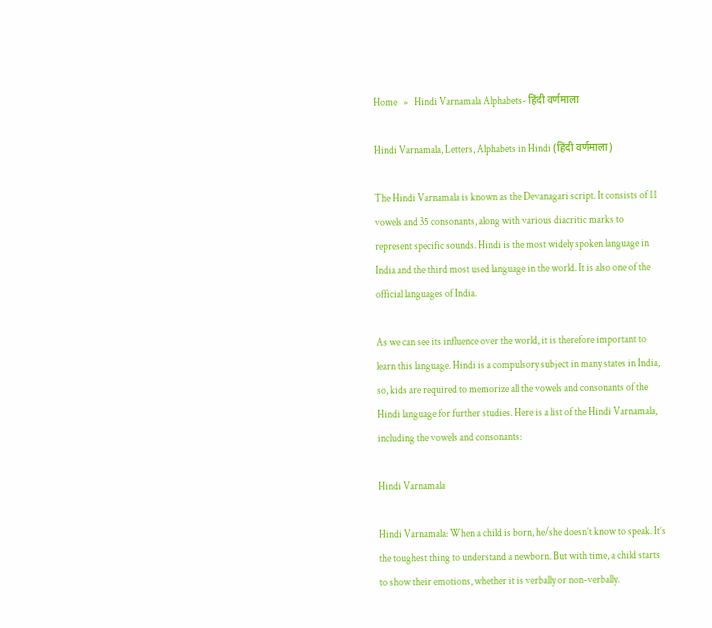Home   »   Hindi Varnamala Alphabets- हिंदी वर्णमाला

Hindi Varnamala, Letters, Alphabets in Hindi (हिंदी वर्णमाला)

The Hindi Varnamala is known as the Devanagari script. It consists of 11 vowels and 35 consonants, along with various diacritic marks to represent specific sounds. Hindi is the most widely spoken language in India and the third most used language in the world. It is also one of the official languages of India.

As we can see its influence over the world, it is therefore important to learn this language. Hindi is a compulsory subject in many states in India, so, kids are required to memorize all the vowels and consonants of the Hindi language for further studies. Here is a list of the Hindi Varnamala, including the vowels and consonants:

Hindi Varnamala

Hindi Varnamala: When a child is born, he/she doesn’t know to speak. It’s the toughest thing to understand a newborn. But with time, a child starts to show their emotions, whether it is verbally or non-verbally.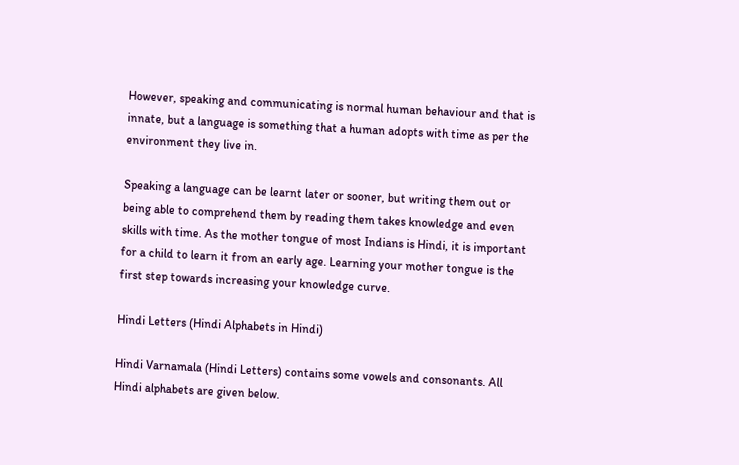However, speaking and communicating is normal human behaviour and that is innate, but a language is something that a human adopts with time as per the environment they live in.

Speaking a language can be learnt later or sooner, but writing them out or being able to comprehend them by reading them takes knowledge and even skills with time. As the mother tongue of most Indians is Hindi, it is important for a child to learn it from an early age. Learning your mother tongue is the first step towards increasing your knowledge curve.

Hindi Letters (Hindi Alphabets in Hindi)

Hindi Varnamala (Hindi Letters) contains some vowels and consonants. All Hindi alphabets are given below.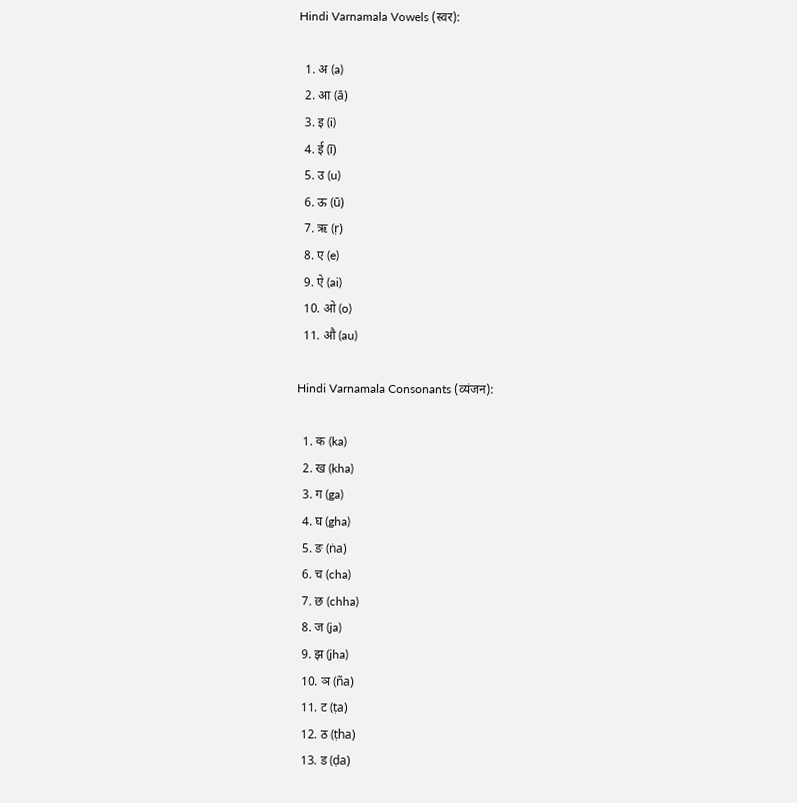Hindi Varnamala Vowels (स्वर):

  1. अ (a)
  2. आ (ā)
  3. इ (i)
  4. ई (ī)
  5. उ (u)
  6. ऊ (ū)
  7. ऋ (ṛ)
  8. ए (e)
  9. ऐ (ai)
  10. ओ (o)
  11. औ (au)

Hindi Varnamala Consonants (व्यंजन):

  1. क (ka)
  2. ख (kha)
  3. ग (ga)
  4. घ (gha)
  5. ङ (ṅa)
  6. च (cha)
  7. छ (chha)
  8. ज (ja)
  9. झ (jha)
  10. ञ (ña)
  11. ट (ṭa)
  12. ठ (ṭha)
  13. ड (ḍa)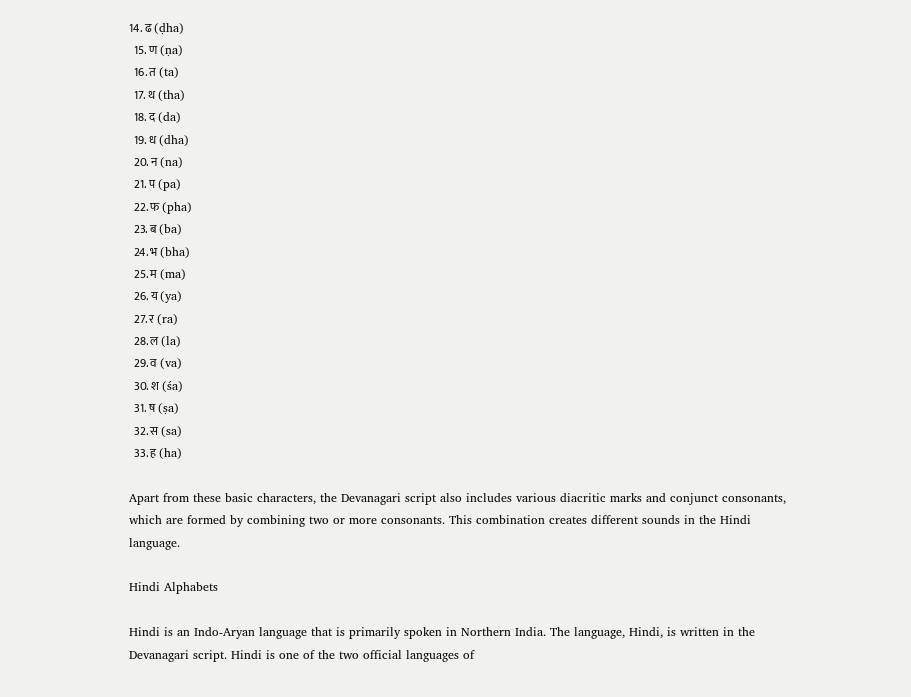14. ढ (ḍha)
  15. ण (ṇa)
  16. त (ta)
  17. थ (tha)
  18. द (da)
  19. ध (dha)
  20. न (na)
  21. प (pa)
  22. फ (pha)
  23. ब (ba)
  24. भ (bha)
  25. म (ma)
  26. य (ya)
  27. र (ra)
  28. ल (la)
  29. व (va)
  30. श (śa)
  31. ष (ṣa)
  32. स (sa)
  33. ह (ha)

Apart from these basic characters, the Devanagari script also includes various diacritic marks and conjunct consonants, which are formed by combining two or more consonants. This combination creates different sounds in the Hindi language.

Hindi Alphabets

Hindi is an Indo-Aryan language that is primarily spoken in Northern India. The language, Hindi, is written in the Devanagari script. Hindi is one of the two official languages of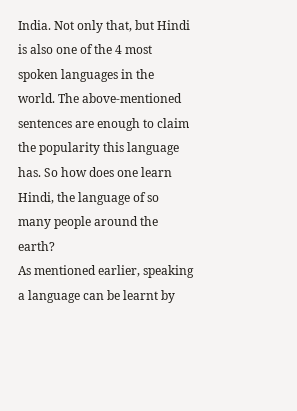India. Not only that, but Hindi is also one of the 4 most spoken languages in the world. The above-mentioned sentences are enough to claim the popularity this language has. So how does one learn Hindi, the language of so many people around the earth?
As mentioned earlier, speaking a language can be learnt by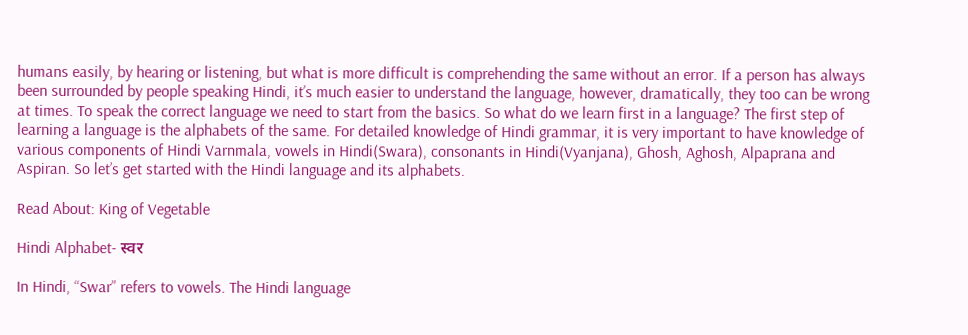humans easily, by hearing or listening, but what is more difficult is comprehending the same without an error. If a person has always been surrounded by people speaking Hindi, it’s much easier to understand the language, however, dramatically, they too can be wrong at times. To speak the correct language we need to start from the basics. So what do we learn first in a language? The first step of learning a language is the alphabets of the same. For detailed knowledge of Hindi grammar, it is very important to have knowledge of various components of Hindi Varnmala, vowels in Hindi(Swara), consonants in Hindi(Vyanjana), Ghosh, Aghosh, Alpaprana and Aspiran. So let’s get started with the Hindi language and its alphabets.

Read About: King of Vegetable

Hindi Alphabet- स्वर

In Hindi, “Swar” refers to vowels. The Hindi language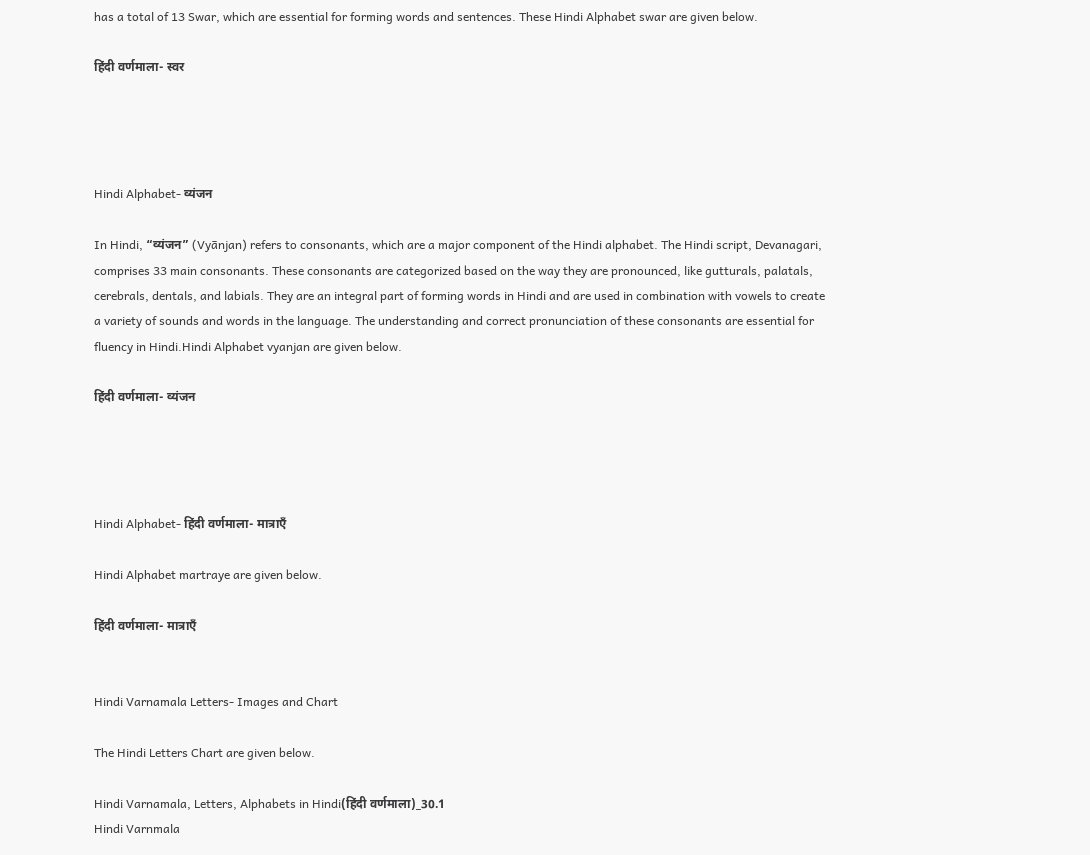has a total of 13 Swar, which are essential for forming words and sentences. These Hindi Alphabet swar are given below.

हिंदी वर्णमाला- स्वर




Hindi Alphabet- व्यंजन

In Hindi, “व्यंजन” (Vyānjan) refers to consonants, which are a major component of the Hindi alphabet. The Hindi script, Devanagari, comprises 33 main consonants. These consonants are categorized based on the way they are pronounced, like gutturals, palatals, cerebrals, dentals, and labials. They are an integral part of forming words in Hindi and are used in combination with vowels to create a variety of sounds and words in the language. The understanding and correct pronunciation of these consonants are essential for fluency in Hindi.Hindi Alphabet vyanjan are given below.

हिंदी वर्णमाला- व्यंजन




Hindi Alphabet- हिंदी वर्णमाला- मात्राएँ

Hindi Alphabet martraye are given below.

हिंदी वर्णमाला- मात्राएँ


Hindi Varnamala Letters- Images and Chart

The Hindi Letters Chart are given below.

Hindi Varnamala, Letters, Alphabets in Hindi(हिंदी वर्णमाला)_30.1
Hindi Varnmala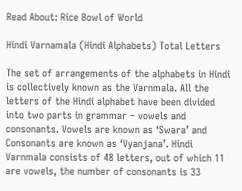Read About: Rice Bowl of World

Hindi Varnamala (Hindi Alphabets) Total Letters

The set of arrangements of the alphabets in Hindi is collectively known as the Varnmala. All the letters of the Hindi alphabet have been divided into two parts in grammar – vowels and consonants. Vowels are known as ‘Swara’ and Consonants are known as ‘Vyanjana’. Hindi Varnmala consists of 48 letters, out of which 11 are vowels, the number of consonants is 33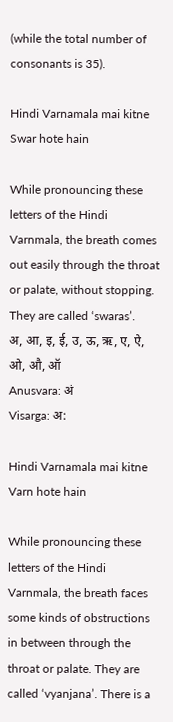(while the total number of consonants is 35).

Hindi Varnamala mai kitne Swar hote hain

While pronouncing these letters of the Hindi Varnmala, the breath comes out easily through the throat or palate, without stopping. They are called ‘swaras’.
अ, आ, इ, ई, उ, ऊ, ऋ, ए, ऐ, ओ, औ, ऑ
Anusvara: अं
Visarga: अ:

Hindi Varnamala mai kitne Varn hote hain

While pronouncing these letters of the Hindi Varnmala, the breath faces some kinds of obstructions in between through the throat or palate. They are called ‘vyanjana’. There is a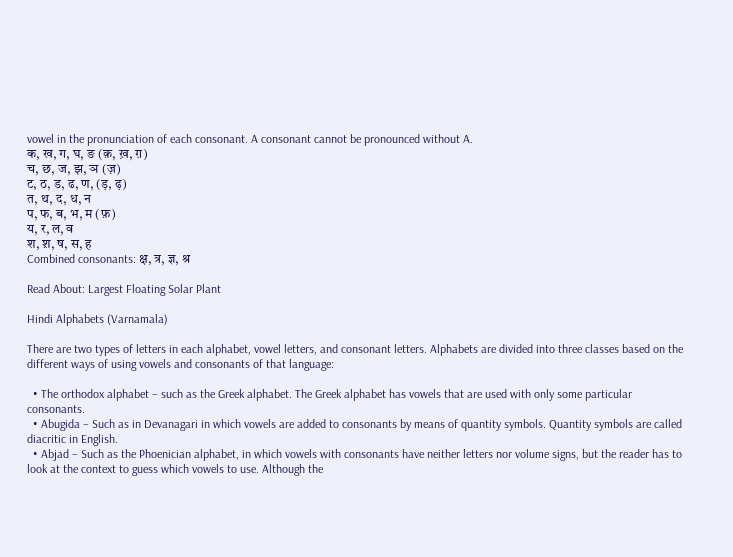vowel in the pronunciation of each consonant. A consonant cannot be pronounced without A.
क, ख, ग, घ, ङ (क़, ख़, ग़)
च, छ, ज, झ, ञ (ज़)
ट, ठ, ड, ढ, ण, (ड़, ढ़)
त, थ, द, ध, न
प, फ, ब, भ, म (फ़)
य, र, ल, व
श, श़, ष, स, ह
Combined consonants: क्ष, त्र, ज्ञ, श्र

Read About: Largest Floating Solar Plant

Hindi Alphabets (Varnamala)

There are two types of letters in each alphabet, vowel letters, and consonant letters. Alphabets are divided into three classes based on the different ways of using vowels and consonants of that language:

  • The orthodox alphabet – such as the Greek alphabet. The Greek alphabet has vowels that are used with only some particular consonants.
  • Abugida – Such as in Devanagari in which vowels are added to consonants by means of quantity symbols. Quantity symbols are called diacritic in English.
  • Abjad – Such as the Phoenician alphabet, in which vowels with consonants have neither letters nor volume signs, but the reader has to look at the context to guess which vowels to use. Although the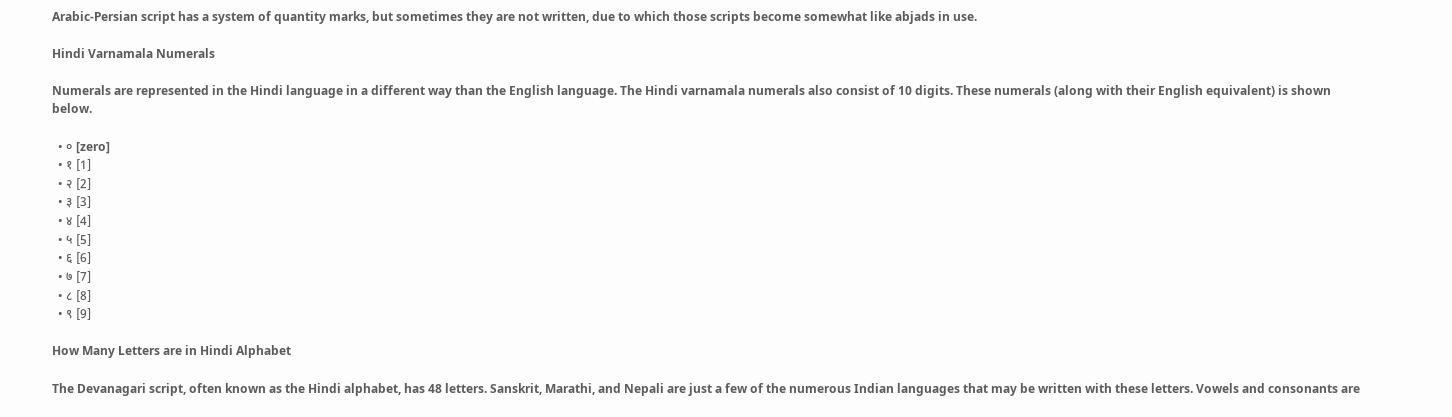Arabic-Persian script has a system of quantity marks, but sometimes they are not written, due to which those scripts become somewhat like abjads in use.

Hindi Varnamala Numerals

Numerals are represented in the Hindi language in a different way than the English language. The Hindi varnamala numerals also consist of 10 digits. These numerals (along with their English equivalent) is shown below.

  • ० [zero]
  • १ [1]
  • २ [2]
  • ३ [3]
  • ४ [4]
  • ५ [5]
  • ६ [6]
  • ७ [7]
  • ८ [8]
  • ९ [9]

How Many Letters are in Hindi Alphabet

The Devanagari script, often known as the Hindi alphabet, has 48 letters. Sanskrit, Marathi, and Nepali are just a few of the numerous Indian languages that may be written with these letters. Vowels and consonants are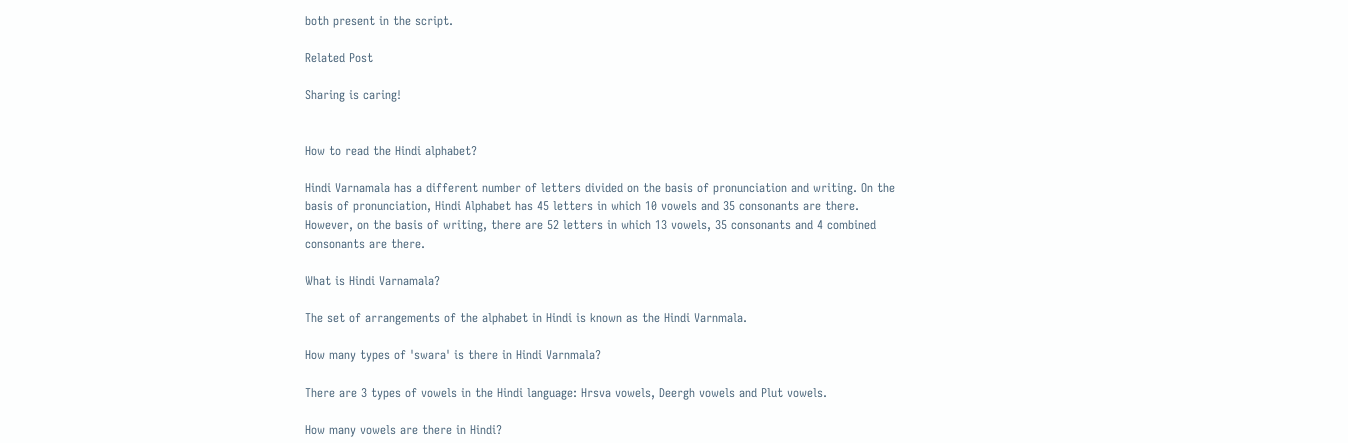both present in the script.

Related Post

Sharing is caring!


How to read the Hindi alphabet?

Hindi Varnamala has a different number of letters divided on the basis of pronunciation and writing. On the basis of pronunciation, Hindi Alphabet has 45 letters in which 10 vowels and 35 consonants are there. However, on the basis of writing, there are 52 letters in which 13 vowels, 35 consonants and 4 combined consonants are there.

What is Hindi Varnamala?

The set of arrangements of the alphabet in Hindi is known as the Hindi Varnmala.

How many types of 'swara' is there in Hindi Varnmala?

There are 3 types of vowels in the Hindi language: Hrsva vowels, Deergh vowels and Plut vowels.

How many vowels are there in Hindi?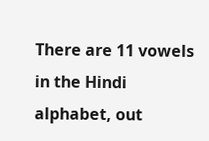There are 11 vowels in the Hindi alphabet, out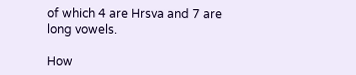of which 4 are Hrsva and 7 are long vowels.

How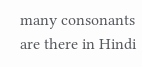many consonants are there in Hindi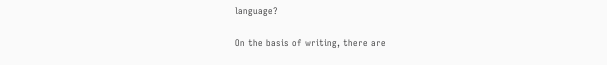language?

On the basis of writing, there are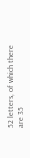52 letters, of which there are 35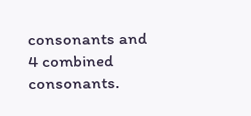consonants and 4 combined consonants.